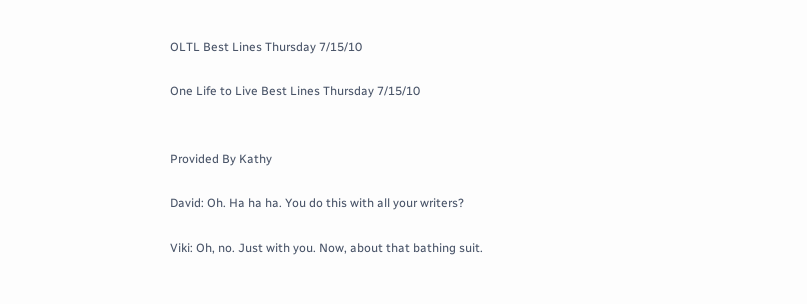OLTL Best Lines Thursday 7/15/10

One Life to Live Best Lines Thursday 7/15/10


Provided By Kathy

David: Oh. Ha ha ha. You do this with all your writers?

Viki: Oh, no. Just with you. Now, about that bathing suit.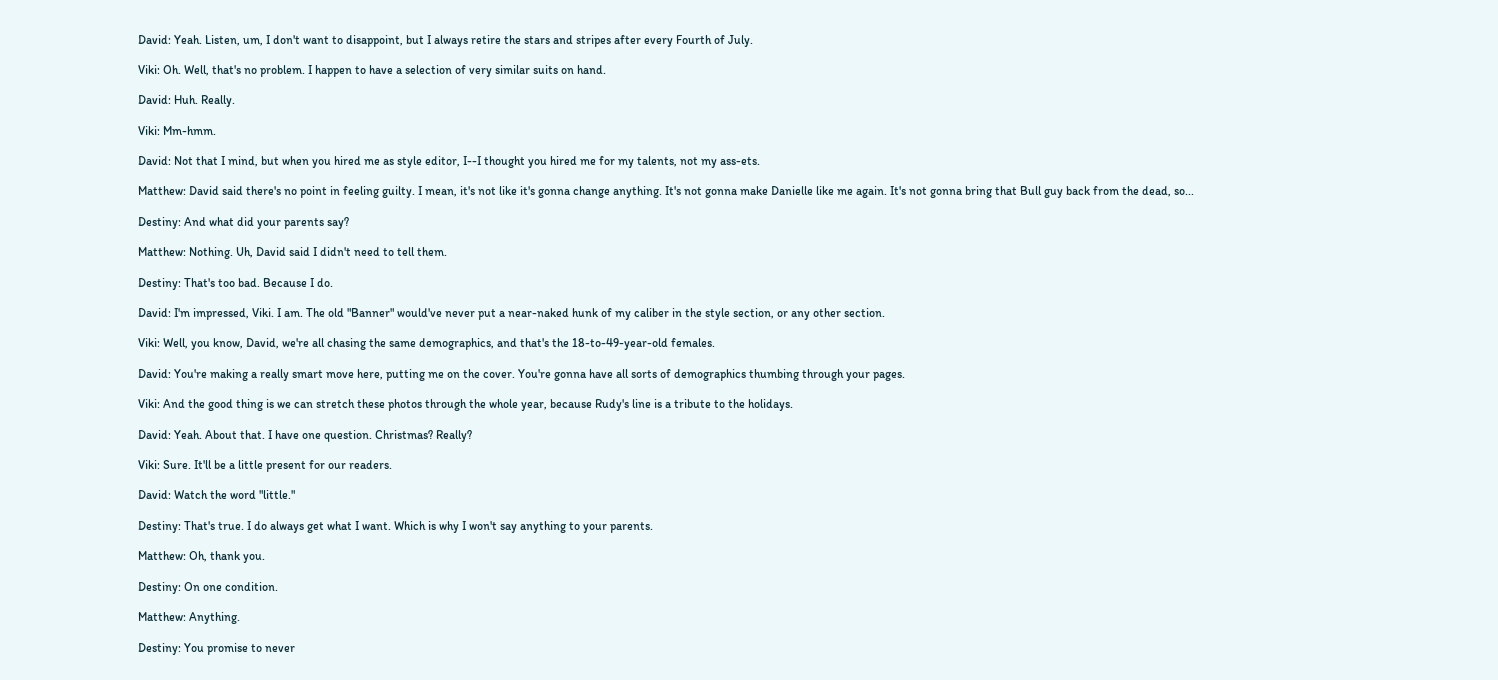David: Yeah. Listen, um, I don't want to disappoint, but I always retire the stars and stripes after every Fourth of July.

Viki: Oh. Well, that's no problem. I happen to have a selection of very similar suits on hand.

David: Huh. Really.

Viki: Mm-hmm.

David: Not that I mind, but when you hired me as style editor, I--I thought you hired me for my talents, not my ass-ets.

Matthew: David said there's no point in feeling guilty. I mean, it's not like it's gonna change anything. It's not gonna make Danielle like me again. It's not gonna bring that Bull guy back from the dead, so...

Destiny: And what did your parents say?

Matthew: Nothing. Uh, David said I didn't need to tell them.

Destiny: That's too bad. Because I do.

David: I'm impressed, Viki. I am. The old "Banner" would've never put a near-naked hunk of my caliber in the style section, or any other section.

Viki: Well, you know, David, we're all chasing the same demographics, and that's the 18-to-49-year-old females.

David: You're making a really smart move here, putting me on the cover. You're gonna have all sorts of demographics thumbing through your pages.

Viki: And the good thing is we can stretch these photos through the whole year, because Rudy's line is a tribute to the holidays.

David: Yeah. About that. I have one question. Christmas? Really?

Viki: Sure. It'll be a little present for our readers.

David: Watch the word "little."

Destiny: That's true. I do always get what I want. Which is why I won't say anything to your parents.

Matthew: Oh, thank you.

Destiny: On one condition.

Matthew: Anything.

Destiny: You promise to never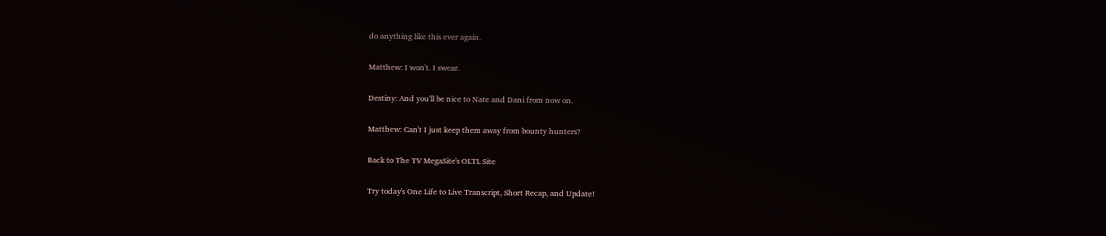do anything like this ever again.

Matthew: I won't. I swear.

Destiny: And you'll be nice to Nate and Dani from now on.

Matthew: Can't I just keep them away from bounty hunters?

Back to The TV MegaSite's OLTL Site

Try today's One Life to Live Transcript, Short Recap, and Update!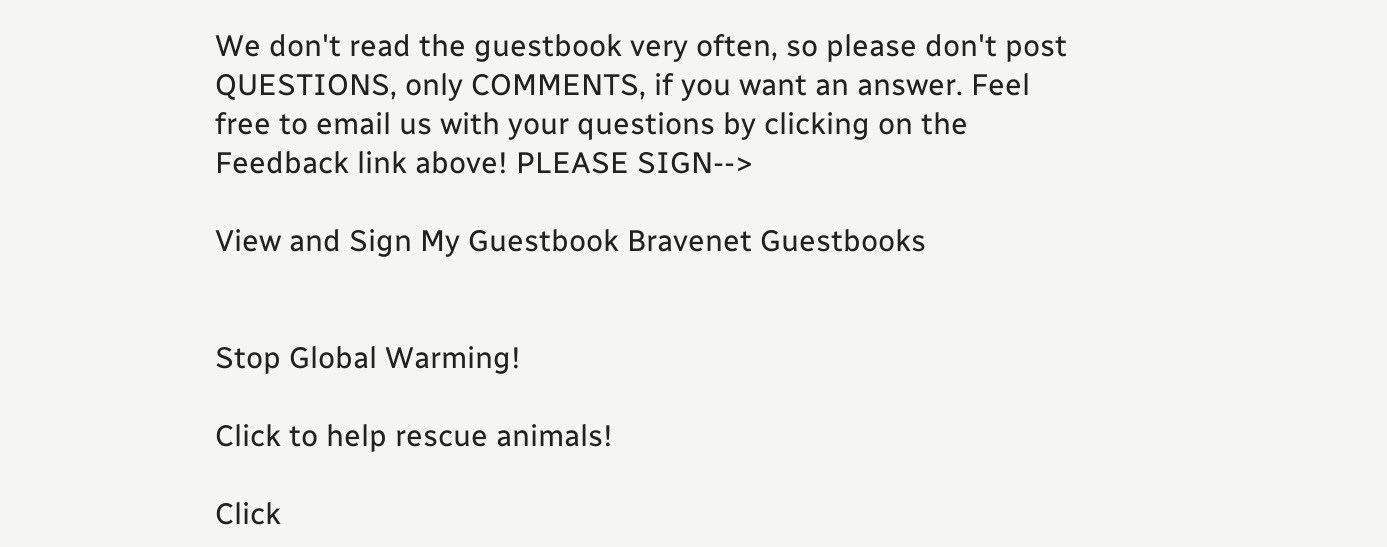We don't read the guestbook very often, so please don't post QUESTIONS, only COMMENTS, if you want an answer. Feel free to email us with your questions by clicking on the Feedback link above! PLEASE SIGN-->

View and Sign My Guestbook Bravenet Guestbooks


Stop Global Warming!

Click to help rescue animals!

Click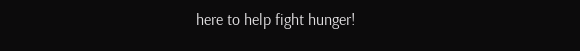here to help fight hunger!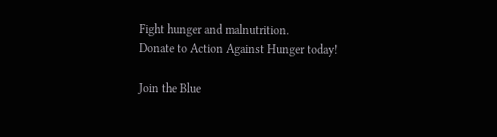Fight hunger and malnutrition.
Donate to Action Against Hunger today!

Join the Blue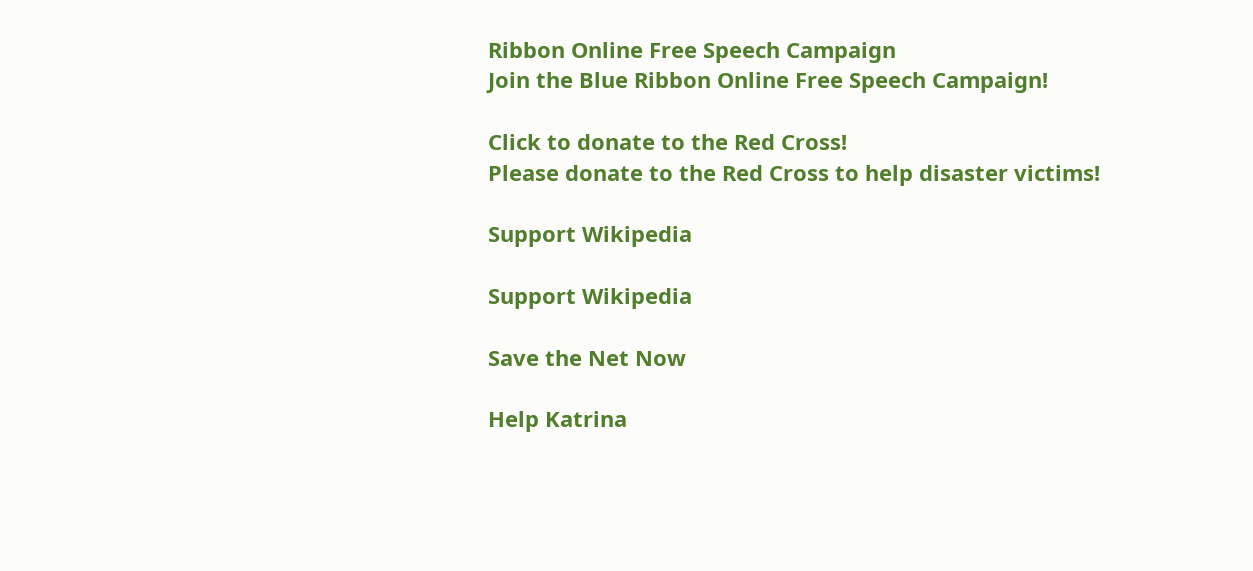Ribbon Online Free Speech Campaign
Join the Blue Ribbon Online Free Speech Campaign!

Click to donate to the Red Cross!
Please donate to the Red Cross to help disaster victims!

Support Wikipedia

Support Wikipedia

Save the Net Now

Help Katrina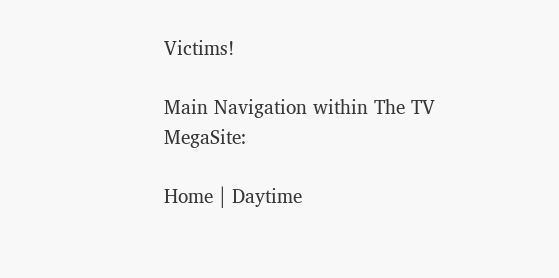Victims!

Main Navigation within The TV MegaSite:

Home | Daytime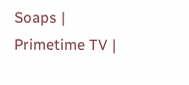Soaps | Primetime TV |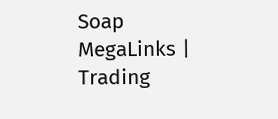Soap MegaLinks | Trading